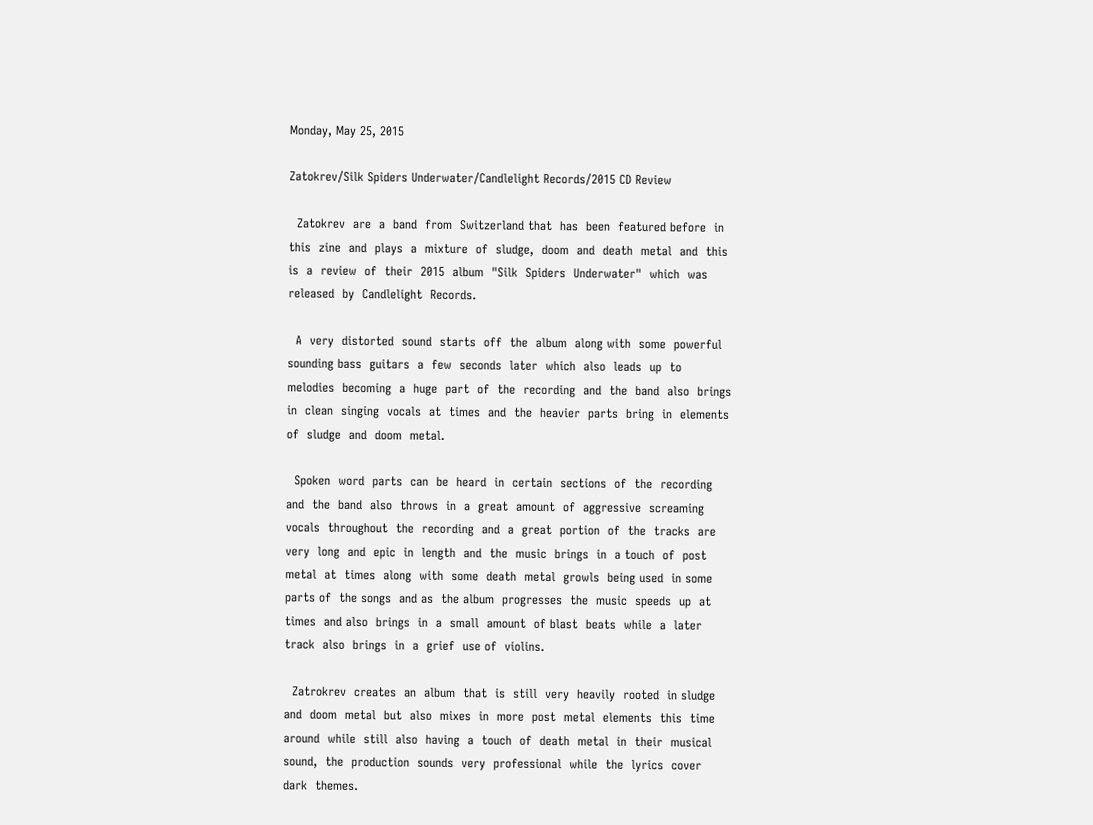Monday, May 25, 2015

Zatokrev/Silk Spiders Underwater/Candlelight Records/2015 CD Review

  Zatokrev  are  a  band  from  Switzerland that  has  been  featured before  in  this  zine  and  plays  a  mixture  of  sludge,  doom  and  death  metal  and  this  is  a  review  of  their  2015  album  "Silk  Spiders  Underwater"  which  was  released  by  Candlelight  Records.

  A  very  distorted  sound  starts  off  the  album  along with  some  powerful  sounding bass  guitars  a  few  seconds  later  which  also  leads  up  to  melodies  becoming  a  huge  part  of  the  recording  and  the  band  also  brings  in  clean  singing  vocals  at  times  and  the  heavier  parts  bring  in  elements  of  sludge  and  doom  metal.

  Spoken  word  parts  can  be  heard  in  certain  sections  of  the  recording  and  the  band  also  throws  in  a  great  amount  of  aggressive  screaming  vocals  throughout  the  recording  and  a  great  portion  of  the  tracks  are  very  long  and  epic  in  length  and  the  music  brings  in  a touch  of  post  metal  at  times  along  with  some  death  metal  growls  being used  in some parts of  the songs  and as  the album  progresses  the  music  speeds  up  at  times  and also  brings  in  a  small  amount  of blast  beats  while  a  later  track  also  brings  in  a  grief  use of  violins.

  Zatrokrev  creates  an  album  that  is  still  very  heavily  rooted  in sludge  and  doom  metal  but  also  mixes  in  more  post  metal  elements  this  time  around  while  still  also  having  a  touch  of  death  metal  in  their  musical  sound,  the  production  sounds  very  professional  while  the  lyrics  cover  dark  themes.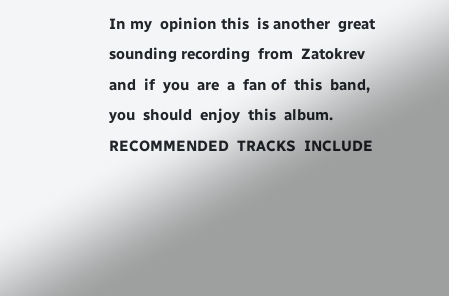In my  opinion this  is another  great  sounding recording  from  Zatokrev  and  if  you  are  a  fan of  this  band,  you  should  enjoy  this  album.  RECOMMENDED  TRACKS  INCLUDE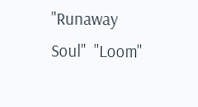"Runaway  Soul"  "Loom"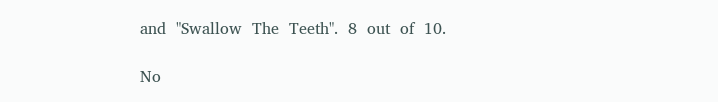and  "Swallow  The  Teeth".  8  out  of  10.

No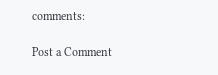comments:

Post a Comment